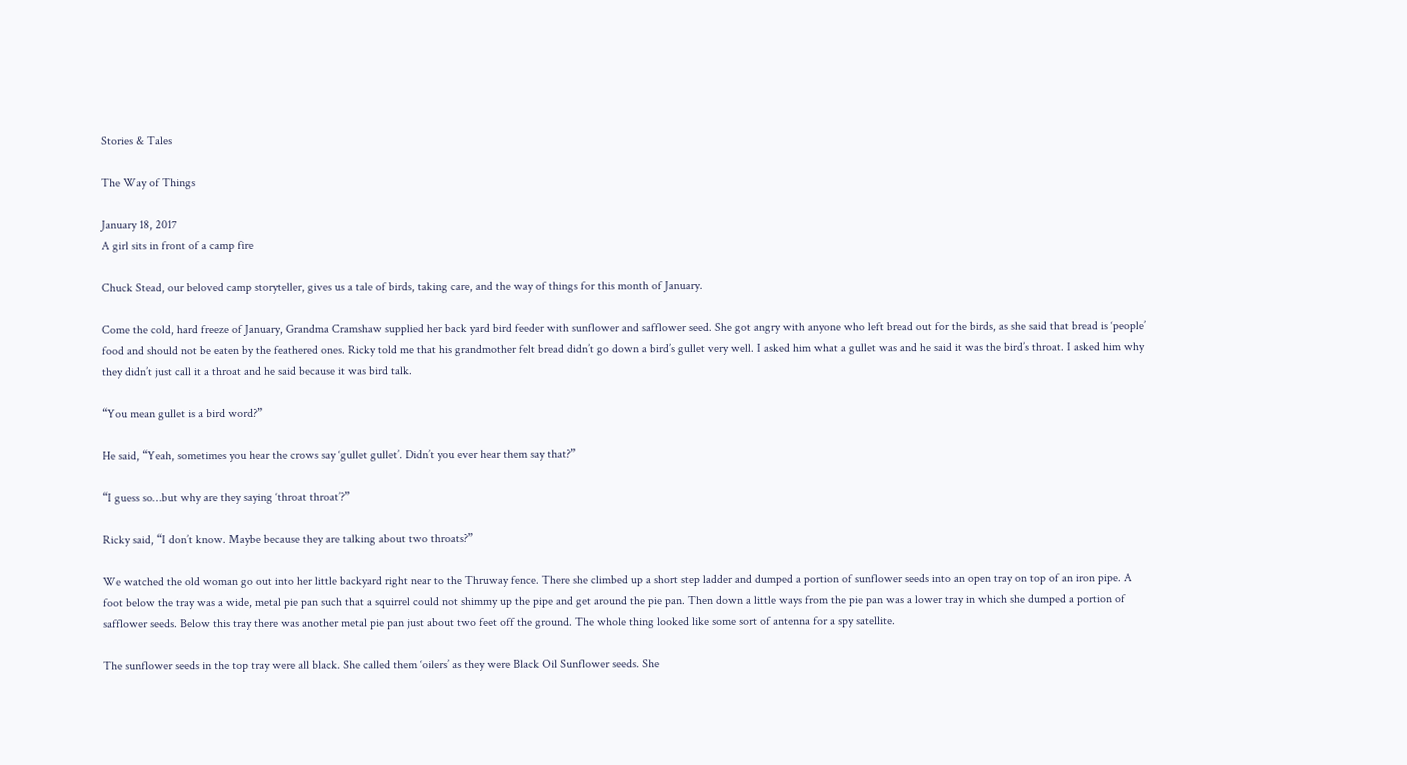Stories & Tales

The Way of Things

January 18, 2017
A girl sits in front of a camp fire

Chuck Stead, our beloved camp storyteller, gives us a tale of birds, taking care, and the way of things for this month of January.

Come the cold, hard freeze of January, Grandma Cramshaw supplied her back yard bird feeder with sunflower and safflower seed. She got angry with anyone who left bread out for the birds, as she said that bread is ‘people’ food and should not be eaten by the feathered ones. Ricky told me that his grandmother felt bread didn’t go down a bird’s gullet very well. I asked him what a gullet was and he said it was the bird’s throat. I asked him why they didn’t just call it a throat and he said because it was bird talk.

“You mean gullet is a bird word?”

He said, “Yeah, sometimes you hear the crows say ‘gullet gullet’. Didn’t you ever hear them say that?”

“I guess so…but why are they saying ‘throat throat’?”

Ricky said, “I don’t know. Maybe because they are talking about two throats?”

We watched the old woman go out into her little backyard right near to the Thruway fence. There she climbed up a short step ladder and dumped a portion of sunflower seeds into an open tray on top of an iron pipe. A foot below the tray was a wide, metal pie pan such that a squirrel could not shimmy up the pipe and get around the pie pan. Then down a little ways from the pie pan was a lower tray in which she dumped a portion of safflower seeds. Below this tray there was another metal pie pan just about two feet off the ground. The whole thing looked like some sort of antenna for a spy satellite.

The sunflower seeds in the top tray were all black. She called them ‘oilers’ as they were Black Oil Sunflower seeds. She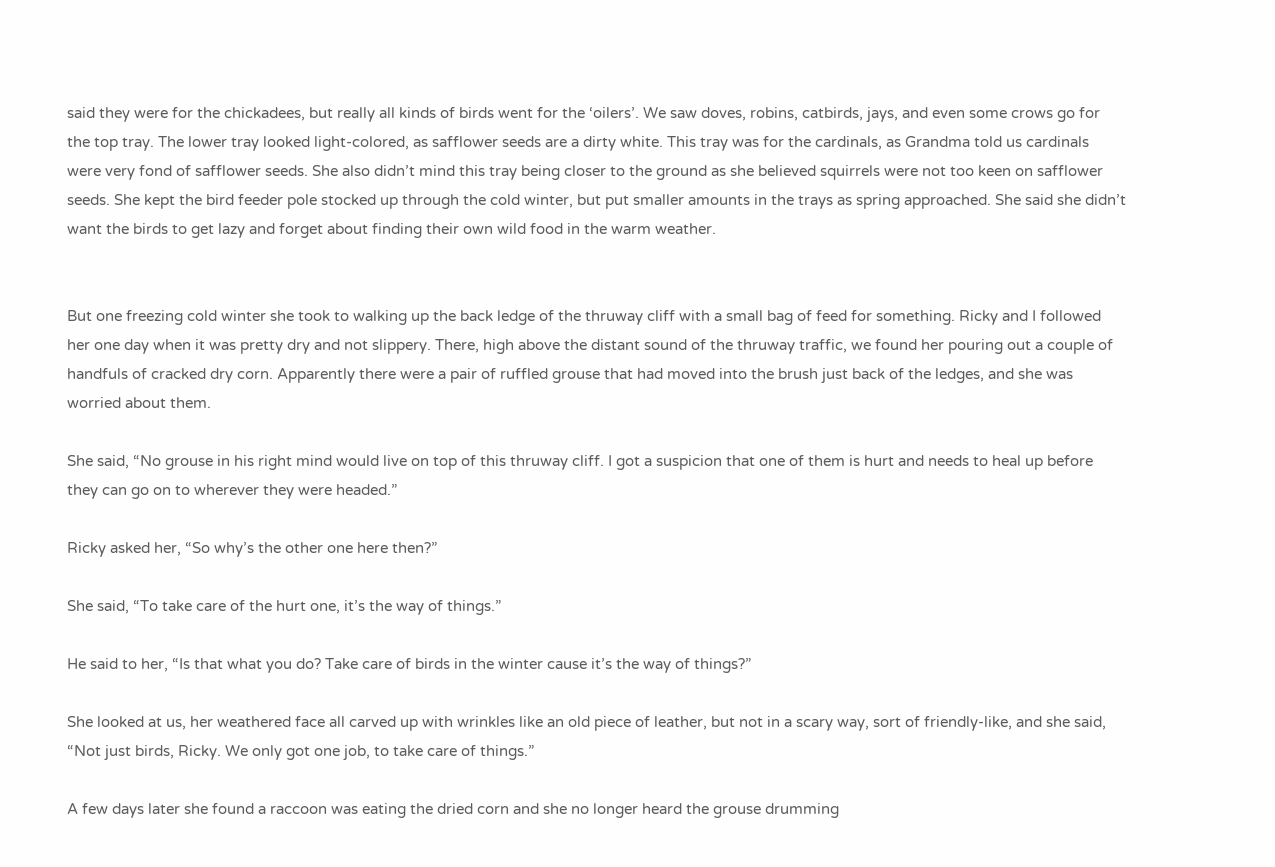said they were for the chickadees, but really all kinds of birds went for the ‘oilers’. We saw doves, robins, catbirds, jays, and even some crows go for the top tray. The lower tray looked light-colored, as safflower seeds are a dirty white. This tray was for the cardinals, as Grandma told us cardinals were very fond of safflower seeds. She also didn’t mind this tray being closer to the ground as she believed squirrels were not too keen on safflower seeds. She kept the bird feeder pole stocked up through the cold winter, but put smaller amounts in the trays as spring approached. She said she didn’t want the birds to get lazy and forget about finding their own wild food in the warm weather.


But one freezing cold winter she took to walking up the back ledge of the thruway cliff with a small bag of feed for something. Ricky and I followed her one day when it was pretty dry and not slippery. There, high above the distant sound of the thruway traffic, we found her pouring out a couple of handfuls of cracked dry corn. Apparently there were a pair of ruffled grouse that had moved into the brush just back of the ledges, and she was worried about them.

She said, “No grouse in his right mind would live on top of this thruway cliff. I got a suspicion that one of them is hurt and needs to heal up before they can go on to wherever they were headed.”

Ricky asked her, “So why’s the other one here then?”

She said, “To take care of the hurt one, it’s the way of things.”

He said to her, “Is that what you do? Take care of birds in the winter cause it’s the way of things?”

She looked at us, her weathered face all carved up with wrinkles like an old piece of leather, but not in a scary way, sort of friendly-like, and she said, “Not just birds, Ricky. We only got one job, to take care of things.”

A few days later she found a raccoon was eating the dried corn and she no longer heard the grouse drumming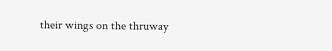their wings on the thruway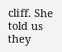cliff. She told us they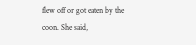flew off or got eaten by the coon. She said,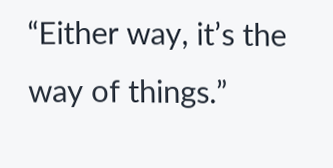“Either way, it’s the way of things.”